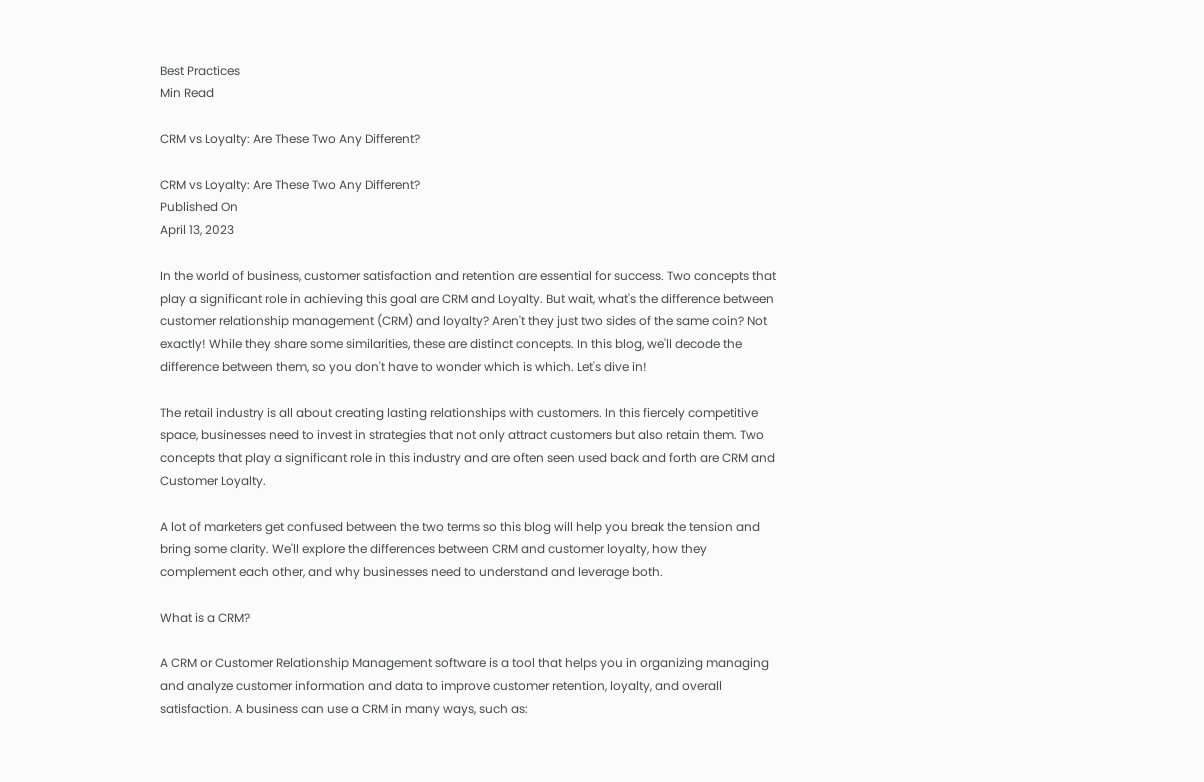Best Practices
Min Read

CRM vs Loyalty: Are These Two Any Different?

CRM vs Loyalty: Are These Two Any Different?
Published On
April 13, 2023

In the world of business, customer satisfaction and retention are essential for success. Two concepts that play a significant role in achieving this goal are CRM and Loyalty. But wait, what's the difference between customer relationship management (CRM) and loyalty? Aren't they just two sides of the same coin? Not exactly! While they share some similarities, these are distinct concepts. In this blog, we'll decode the difference between them, so you don't have to wonder which is which. Let's dive in!

The retail industry is all about creating lasting relationships with customers. In this fiercely competitive space, businesses need to invest in strategies that not only attract customers but also retain them. Two concepts that play a significant role in this industry and are often seen used back and forth are CRM and Customer Loyalty.

A lot of marketers get confused between the two terms so this blog will help you break the tension and bring some clarity. We'll explore the differences between CRM and customer loyalty, how they complement each other, and why businesses need to understand and leverage both.

What is a CRM?

A CRM or Customer Relationship Management software is a tool that helps you in organizing managing and analyze customer information and data to improve customer retention, loyalty, and overall satisfaction. A business can use a CRM in many ways, such as: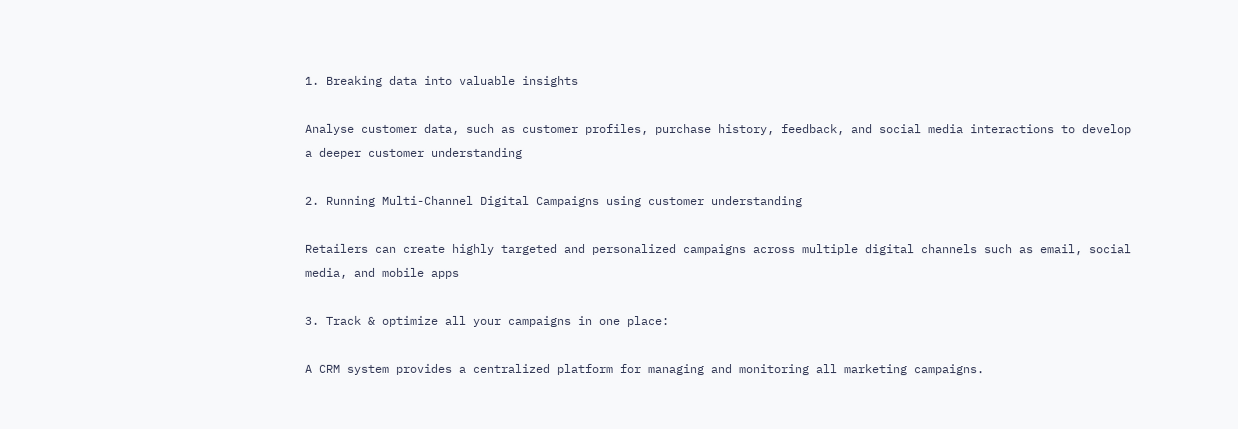1. Breaking data into valuable insights

Analyse customer data, such as customer profiles, purchase history, feedback, and social media interactions to develop a deeper customer understanding

2. Running Multi-Channel Digital Campaigns using customer understanding

Retailers can create highly targeted and personalized campaigns across multiple digital channels such as email, social media, and mobile apps

3. Track & optimize all your campaigns in one place:

A CRM system provides a centralized platform for managing and monitoring all marketing campaigns.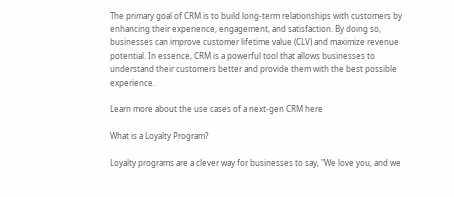The primary goal of CRM is to build long-term relationships with customers by enhancing their experience, engagement, and satisfaction. By doing so, businesses can improve customer lifetime value (CLV) and maximize revenue potential. In essence, CRM is a powerful tool that allows businesses to understand their customers better and provide them with the best possible experience.

Learn more about the use cases of a next-gen CRM here

What is a Loyalty Program?

Loyalty programs are a clever way for businesses to say, "We love you, and we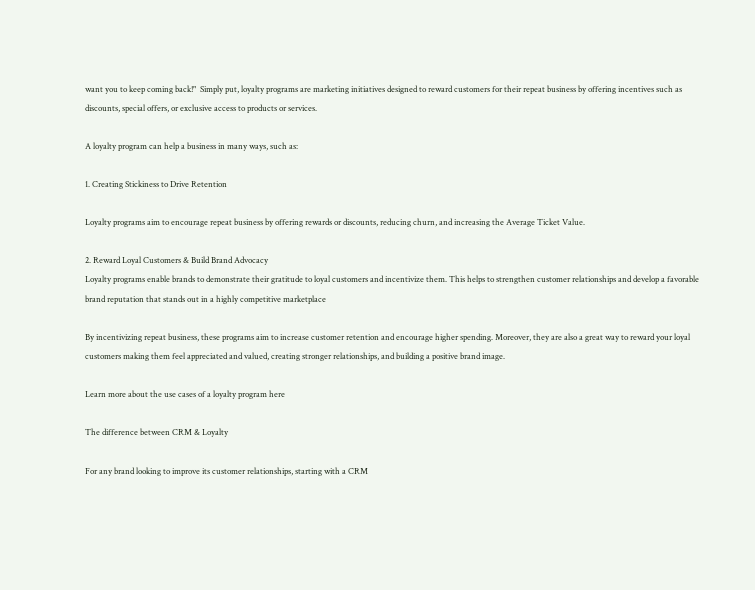want you to keep coming back!"  Simply put, loyalty programs are marketing initiatives designed to reward customers for their repeat business by offering incentives such as discounts, special offers, or exclusive access to products or services.

A loyalty program can help a business in many ways, such as:

1. Creating Stickiness to Drive Retention

Loyalty programs aim to encourage repeat business by offering rewards or discounts, reducing churn, and increasing the Average Ticket Value.

2. Reward Loyal Customers & Build Brand Advocacy
Loyalty programs enable brands to demonstrate their gratitude to loyal customers and incentivize them. This helps to strengthen customer relationships and develop a favorable brand reputation that stands out in a highly competitive marketplace

By incentivizing repeat business, these programs aim to increase customer retention and encourage higher spending. Moreover, they are also a great way to reward your loyal customers making them feel appreciated and valued, creating stronger relationships, and building a positive brand image.

Learn more about the use cases of a loyalty program here

The difference between CRM & Loyalty

For any brand looking to improve its customer relationships, starting with a CRM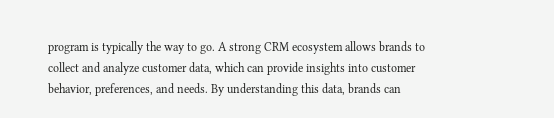program is typically the way to go. A strong CRM ecosystem allows brands to collect and analyze customer data, which can provide insights into customer behavior, preferences, and needs. By understanding this data, brands can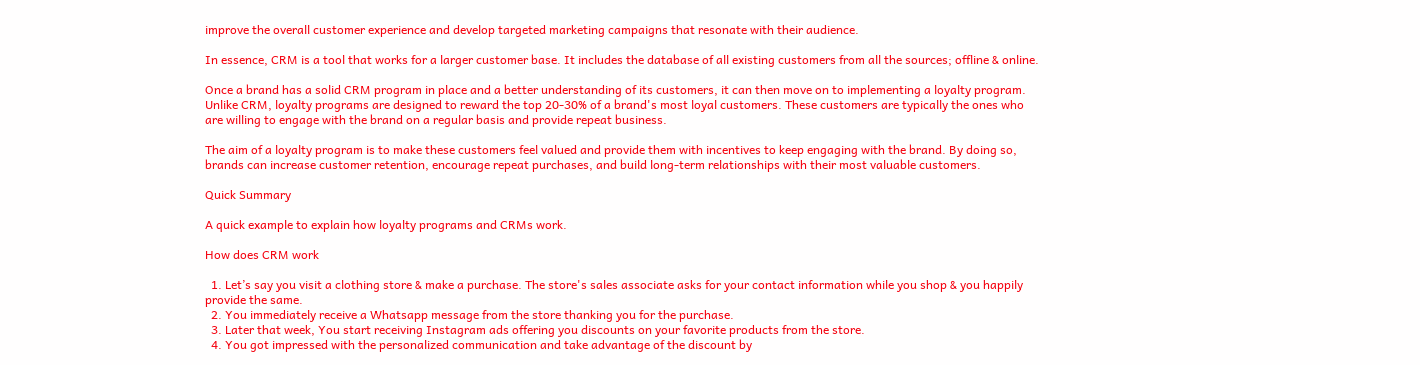improve the overall customer experience and develop targeted marketing campaigns that resonate with their audience.

In essence, CRM is a tool that works for a larger customer base. It includes the database of all existing customers from all the sources; offline & online.

Once a brand has a solid CRM program in place and a better understanding of its customers, it can then move on to implementing a loyalty program. Unlike CRM, loyalty programs are designed to reward the top 20-30% of a brand's most loyal customers. These customers are typically the ones who are willing to engage with the brand on a regular basis and provide repeat business.

The aim of a loyalty program is to make these customers feel valued and provide them with incentives to keep engaging with the brand. By doing so, brands can increase customer retention, encourage repeat purchases, and build long-term relationships with their most valuable customers.

Quick Summary

A quick example to explain how loyalty programs and CRMs work.

How does CRM work

  1. Let’s say you visit a clothing store & make a purchase. The store's sales associate asks for your contact information while you shop & you happily provide the same.
  2. You immediately receive a Whatsapp message from the store thanking you for the purchase.
  3. Later that week, You start receiving Instagram ads offering you discounts on your favorite products from the store.
  4. You got impressed with the personalized communication and take advantage of the discount by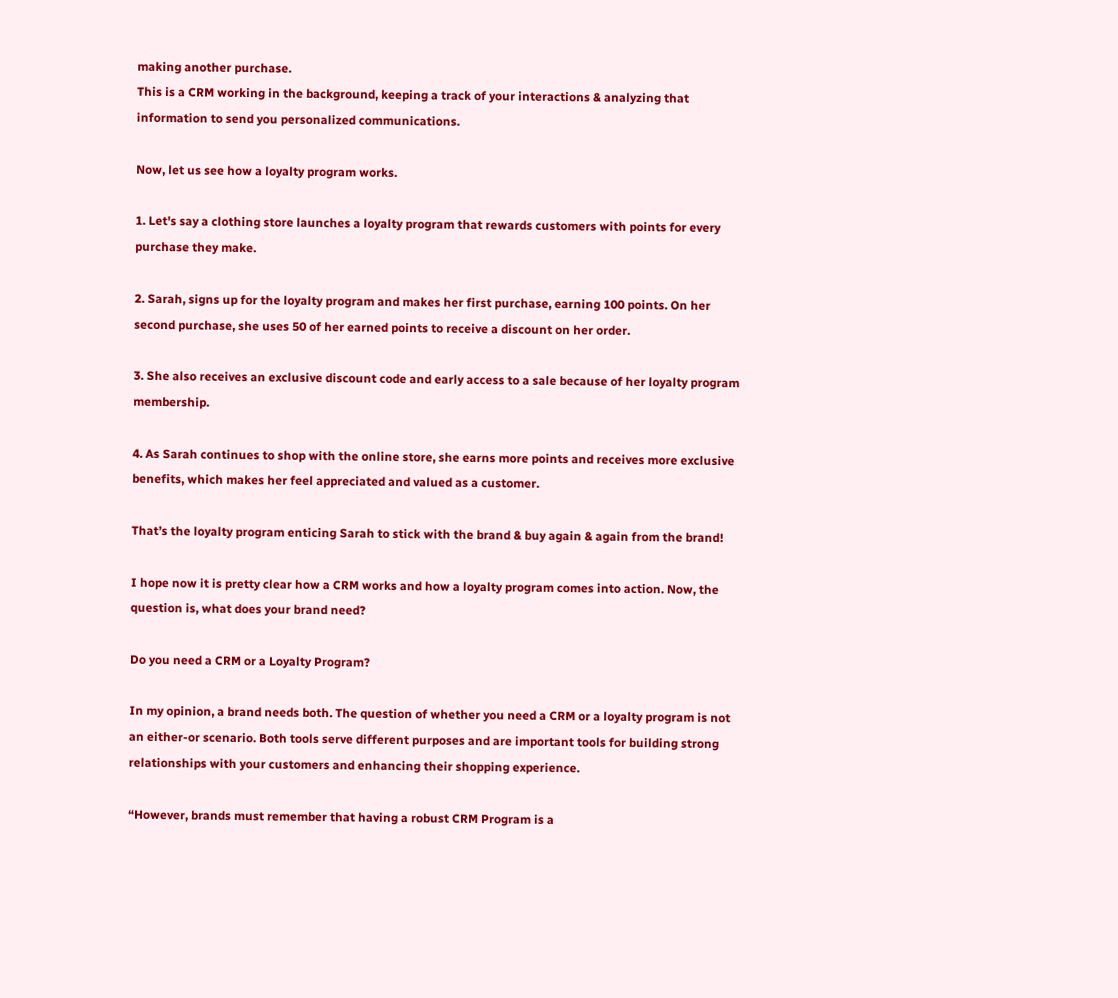making another purchase.
This is a CRM working in the background, keeping a track of your interactions & analyzing that information to send you personalized communications.

Now, let us see how a loyalty program works.

1. Let's say a clothing store launches a loyalty program that rewards customers with points for every purchase they make.

2. Sarah, signs up for the loyalty program and makes her first purchase, earning 100 points. On her second purchase, she uses 50 of her earned points to receive a discount on her order.

3. She also receives an exclusive discount code and early access to a sale because of her loyalty program membership.

4. As Sarah continues to shop with the online store, she earns more points and receives more exclusive benefits, which makes her feel appreciated and valued as a customer.

That’s the loyalty program enticing Sarah to stick with the brand & buy again & again from the brand!

I hope now it is pretty clear how a CRM works and how a loyalty program comes into action. Now, the question is, what does your brand need?

Do you need a CRM or a Loyalty Program?

In my opinion, a brand needs both. The question of whether you need a CRM or a loyalty program is not an either-or scenario. Both tools serve different purposes and are important tools for building strong relationships with your customers and enhancing their shopping experience.

“However, brands must remember that having a robust CRM Program is a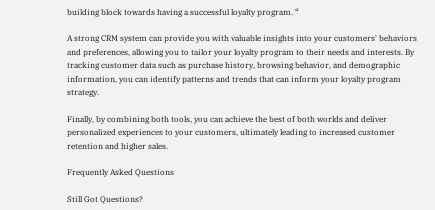building block towards having a successful loyalty program. “

A strong CRM system can provide you with valuable insights into your customers' behaviors and preferences, allowing you to tailor your loyalty program to their needs and interests. By tracking customer data such as purchase history, browsing behavior, and demographic information, you can identify patterns and trends that can inform your loyalty program strategy.

Finally, by combining both tools, you can achieve the best of both worlds and deliver personalized experiences to your customers, ultimately leading to increased customer retention and higher sales.

Frequently Asked Questions

Still Got Questions?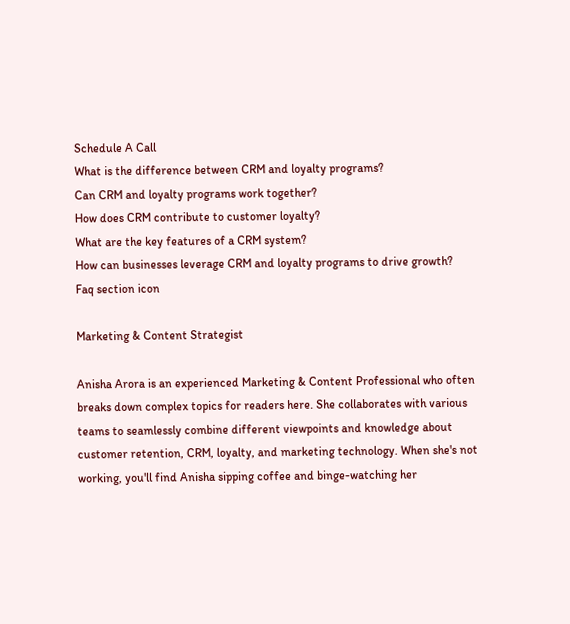Schedule A Call
What is the difference between CRM and loyalty programs?
Can CRM and loyalty programs work together?
How does CRM contribute to customer loyalty?
What are the key features of a CRM system?
How can businesses leverage CRM and loyalty programs to drive growth?
Faq section icon

Marketing & Content Strategist

Anisha Arora is an experienced Marketing & Content Professional who often breaks down complex topics for readers here. She collaborates with various teams to seamlessly combine different viewpoints and knowledge about customer retention, CRM, loyalty, and marketing technology. When she's not working, you'll find Anisha sipping coffee and binge-watching her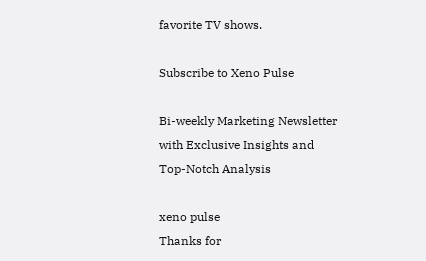favorite TV shows.

Subscribe to Xeno Pulse

Bi-weekly Marketing Newsletter with Exclusive Insights and Top-Notch Analysis

xeno pulse
Thanks for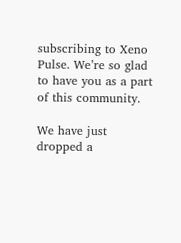subscribing to Xeno Pulse. We’re so glad to have you as a part of this community.

We have just dropped a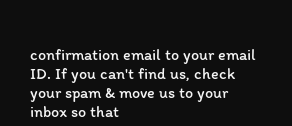confirmation email to your email ID. If you can't find us, check your spam & move us to your inbox so that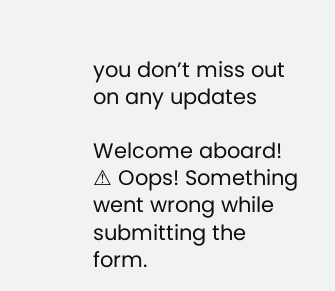you don’t miss out on any updates

Welcome aboard!
⚠ Oops! Something went wrong while submitting the form.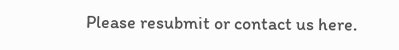Please resubmit or contact us here.